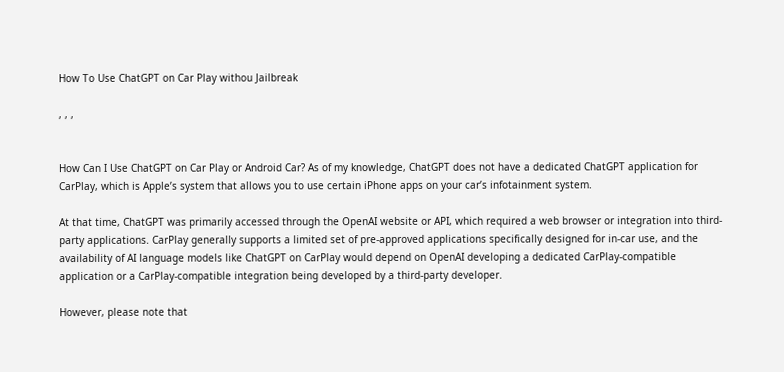How To Use ChatGPT on Car Play withou Jailbreak

, , ,


How Can I Use ChatGPT on Car Play or Android Car? As of my knowledge, ChatGPT does not have a dedicated ChatGPT application for CarPlay, which is Apple’s system that allows you to use certain iPhone apps on your car’s infotainment system.

At that time, ChatGPT was primarily accessed through the OpenAI website or API, which required a web browser or integration into third-party applications. CarPlay generally supports a limited set of pre-approved applications specifically designed for in-car use, and the availability of AI language models like ChatGPT on CarPlay would depend on OpenAI developing a dedicated CarPlay-compatible application or a CarPlay-compatible integration being developed by a third-party developer.

However, please note that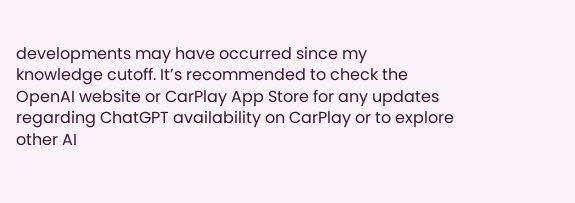developments may have occurred since my knowledge cutoff. It’s recommended to check the OpenAI website or CarPlay App Store for any updates regarding ChatGPT availability on CarPlay or to explore other AI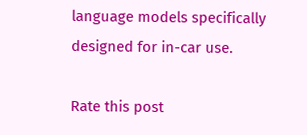language models specifically designed for in-car use.

Rate this post